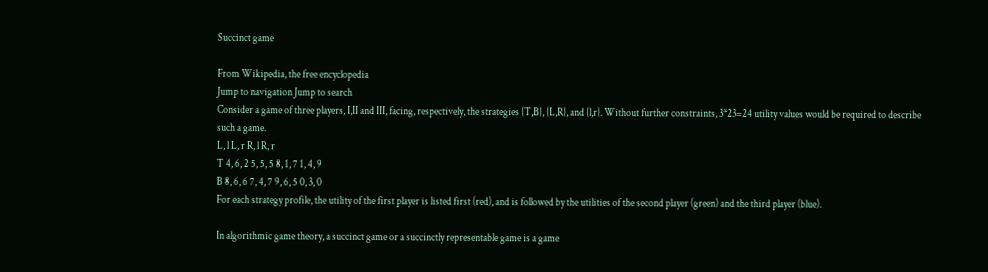Succinct game

From Wikipedia, the free encyclopedia
Jump to navigation Jump to search
Consider a game of three players, I,II and III, facing, respectively, the strategies {T,B}, {L,R}, and {l,r}. Without further constraints, 3*23=24 utility values would be required to describe such a game.
L, l L, r R, l R, r
T 4, 6, 2 5, 5, 5 8, 1, 7 1, 4, 9
B 8, 6, 6 7, 4, 7 9, 6, 5 0, 3, 0
For each strategy profile, the utility of the first player is listed first (red), and is followed by the utilities of the second player (green) and the third player (blue).

In algorithmic game theory, a succinct game or a succinctly representable game is a game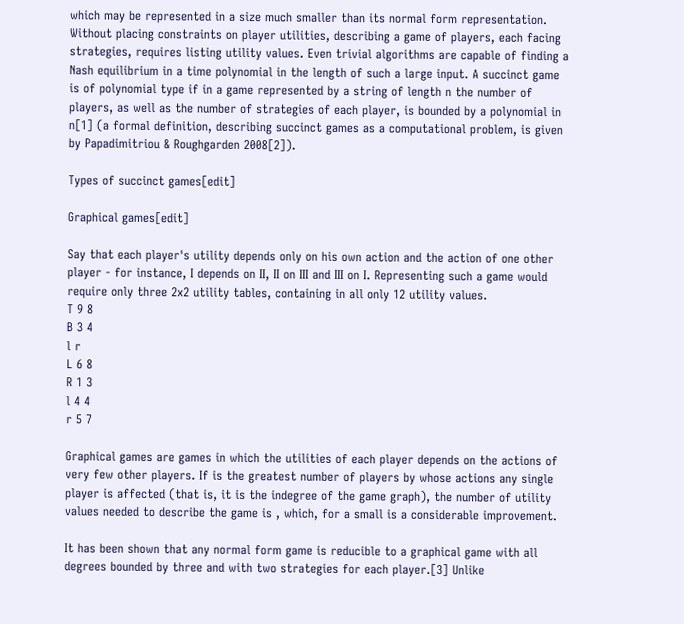which may be represented in a size much smaller than its normal form representation. Without placing constraints on player utilities, describing a game of players, each facing strategies, requires listing utility values. Even trivial algorithms are capable of finding a Nash equilibrium in a time polynomial in the length of such a large input. A succinct game is of polynomial type if in a game represented by a string of length n the number of players, as well as the number of strategies of each player, is bounded by a polynomial in n[1] (a formal definition, describing succinct games as a computational problem, is given by Papadimitriou & Roughgarden 2008[2]).

Types of succinct games[edit]

Graphical games[edit]

Say that each player's utility depends only on his own action and the action of one other player - for instance, I depends on II, II on III and III on I. Representing such a game would require only three 2x2 utility tables, containing in all only 12 utility values.
T 9 8
B 3 4
l r
L 6 8
R 1 3
l 4 4
r 5 7

Graphical games are games in which the utilities of each player depends on the actions of very few other players. If is the greatest number of players by whose actions any single player is affected (that is, it is the indegree of the game graph), the number of utility values needed to describe the game is , which, for a small is a considerable improvement.

It has been shown that any normal form game is reducible to a graphical game with all degrees bounded by three and with two strategies for each player.[3] Unlike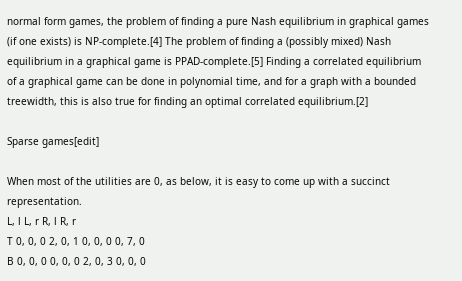normal form games, the problem of finding a pure Nash equilibrium in graphical games (if one exists) is NP-complete.[4] The problem of finding a (possibly mixed) Nash equilibrium in a graphical game is PPAD-complete.[5] Finding a correlated equilibrium of a graphical game can be done in polynomial time, and for a graph with a bounded treewidth, this is also true for finding an optimal correlated equilibrium.[2]

Sparse games[edit]

When most of the utilities are 0, as below, it is easy to come up with a succinct representation.
L, l L, r R, l R, r
T 0, 0, 0 2, 0, 1 0, 0, 0 0, 7, 0
B 0, 0, 0 0, 0, 0 2, 0, 3 0, 0, 0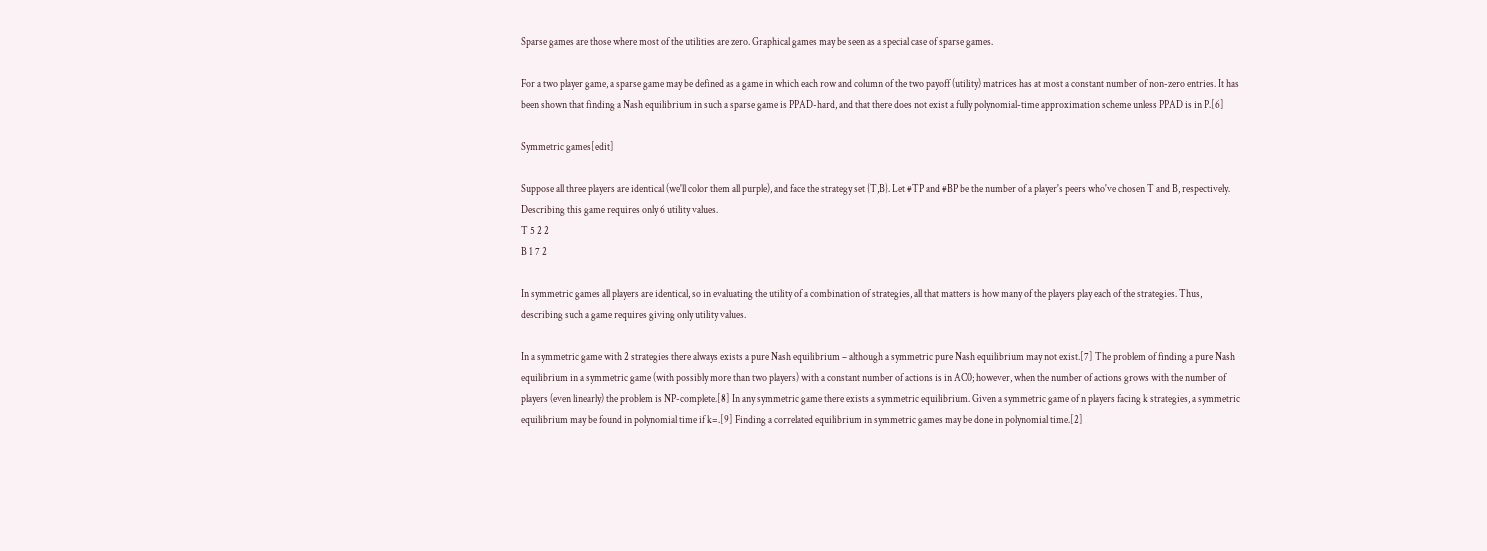Sparse games are those where most of the utilities are zero. Graphical games may be seen as a special case of sparse games.

For a two player game, a sparse game may be defined as a game in which each row and column of the two payoff (utility) matrices has at most a constant number of non-zero entries. It has been shown that finding a Nash equilibrium in such a sparse game is PPAD-hard, and that there does not exist a fully polynomial-time approximation scheme unless PPAD is in P.[6]

Symmetric games[edit]

Suppose all three players are identical (we'll color them all purple), and face the strategy set {T,B}. Let #TP and #BP be the number of a player's peers who've chosen T and B, respectively. Describing this game requires only 6 utility values.
T 5 2 2
B 1 7 2

In symmetric games all players are identical, so in evaluating the utility of a combination of strategies, all that matters is how many of the players play each of the strategies. Thus, describing such a game requires giving only utility values.

In a symmetric game with 2 strategies there always exists a pure Nash equilibrium – although a symmetric pure Nash equilibrium may not exist.[7] The problem of finding a pure Nash equilibrium in a symmetric game (with possibly more than two players) with a constant number of actions is in AC0; however, when the number of actions grows with the number of players (even linearly) the problem is NP-complete.[8] In any symmetric game there exists a symmetric equilibrium. Given a symmetric game of n players facing k strategies, a symmetric equilibrium may be found in polynomial time if k=.[9] Finding a correlated equilibrium in symmetric games may be done in polynomial time.[2]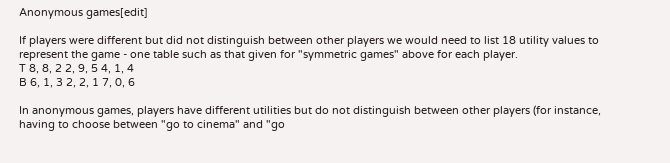Anonymous games[edit]

If players were different but did not distinguish between other players we would need to list 18 utility values to represent the game - one table such as that given for "symmetric games" above for each player.
T 8, 8, 2 2, 9, 5 4, 1, 4
B 6, 1, 3 2, 2, 1 7, 0, 6

In anonymous games, players have different utilities but do not distinguish between other players (for instance, having to choose between "go to cinema" and "go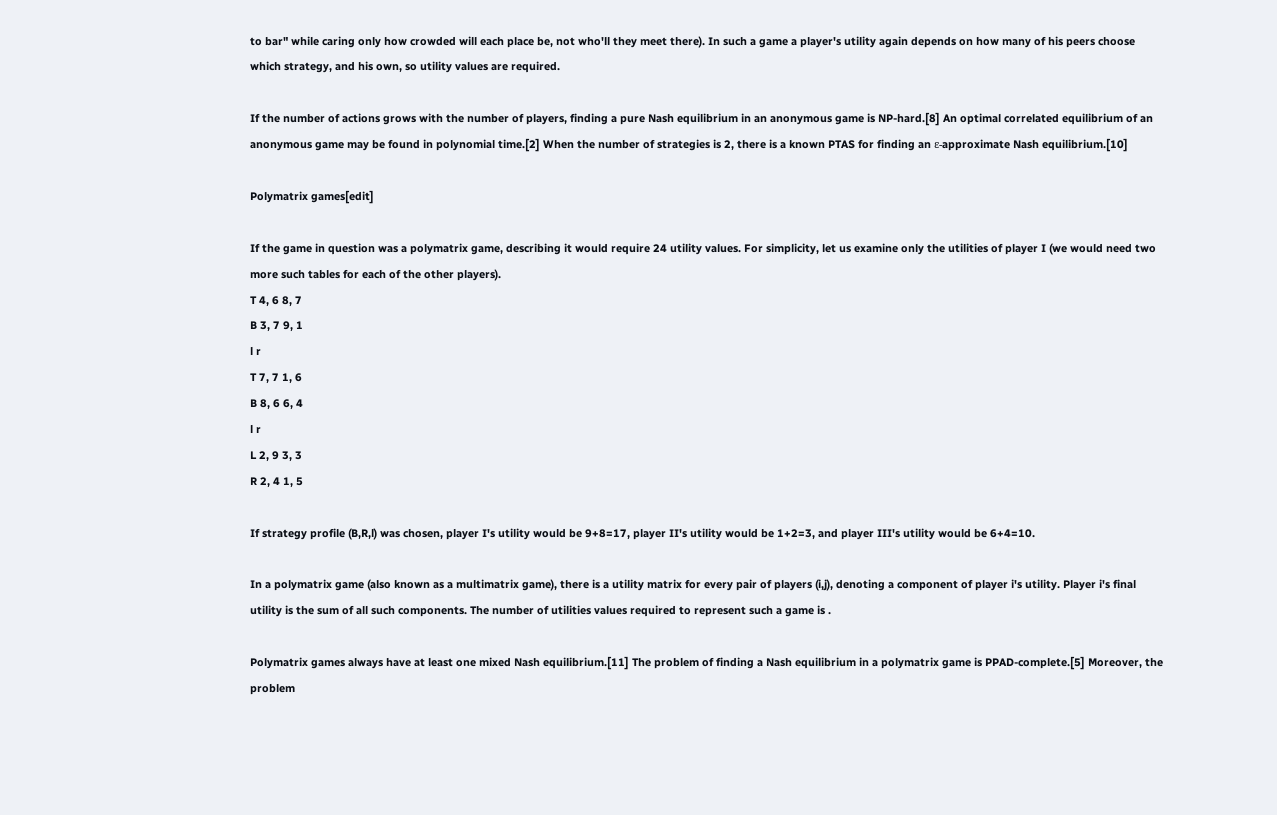to bar" while caring only how crowded will each place be, not who'll they meet there). In such a game a player's utility again depends on how many of his peers choose which strategy, and his own, so utility values are required.

If the number of actions grows with the number of players, finding a pure Nash equilibrium in an anonymous game is NP-hard.[8] An optimal correlated equilibrium of an anonymous game may be found in polynomial time.[2] When the number of strategies is 2, there is a known PTAS for finding an ε-approximate Nash equilibrium.[10]

Polymatrix games[edit]

If the game in question was a polymatrix game, describing it would require 24 utility values. For simplicity, let us examine only the utilities of player I (we would need two more such tables for each of the other players).
T 4, 6 8, 7
B 3, 7 9, 1
l r
T 7, 7 1, 6
B 8, 6 6, 4
l r
L 2, 9 3, 3
R 2, 4 1, 5

If strategy profile (B,R,l) was chosen, player I's utility would be 9+8=17, player II's utility would be 1+2=3, and player III's utility would be 6+4=10.

In a polymatrix game (also known as a multimatrix game), there is a utility matrix for every pair of players (i,j), denoting a component of player i's utility. Player i's final utility is the sum of all such components. The number of utilities values required to represent such a game is .

Polymatrix games always have at least one mixed Nash equilibrium.[11] The problem of finding a Nash equilibrium in a polymatrix game is PPAD-complete.[5] Moreover, the problem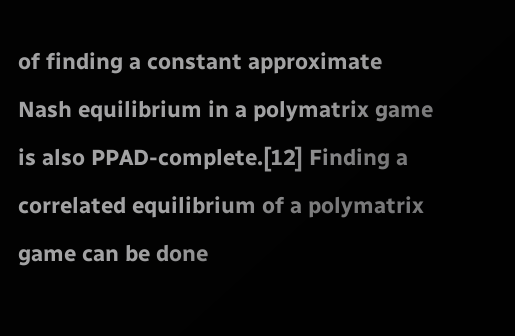of finding a constant approximate Nash equilibrium in a polymatrix game is also PPAD-complete.[12] Finding a correlated equilibrium of a polymatrix game can be done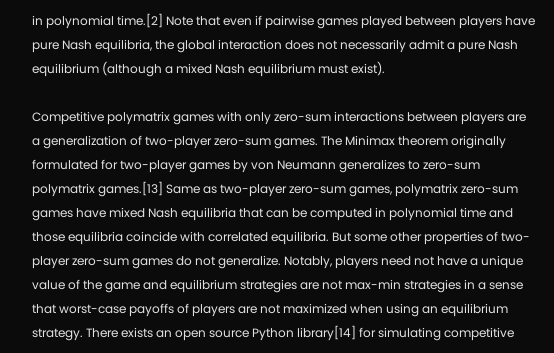in polynomial time.[2] Note that even if pairwise games played between players have pure Nash equilibria, the global interaction does not necessarily admit a pure Nash equilibrium (although a mixed Nash equilibrium must exist).

Competitive polymatrix games with only zero-sum interactions between players are a generalization of two-player zero-sum games. The Minimax theorem originally formulated for two-player games by von Neumann generalizes to zero-sum polymatrix games.[13] Same as two-player zero-sum games, polymatrix zero-sum games have mixed Nash equilibria that can be computed in polynomial time and those equilibria coincide with correlated equilibria. But some other properties of two-player zero-sum games do not generalize. Notably, players need not have a unique value of the game and equilibrium strategies are not max-min strategies in a sense that worst-case payoffs of players are not maximized when using an equilibrium strategy. There exists an open source Python library[14] for simulating competitive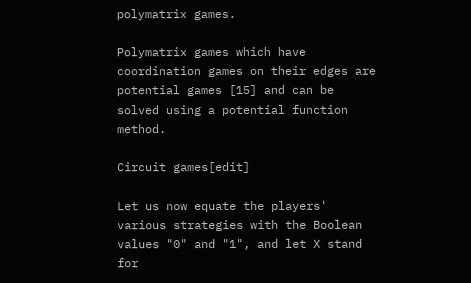polymatrix games.

Polymatrix games which have coordination games on their edges are potential games [15] and can be solved using a potential function method.

Circuit games[edit]

Let us now equate the players' various strategies with the Boolean values "0" and "1", and let X stand for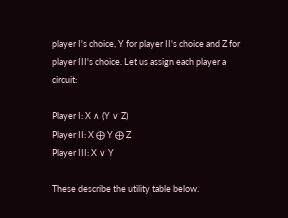player I's choice, Y for player II's choice and Z for player III's choice. Let us assign each player a circuit:

Player I: X ∧ (Y ∨ Z)
Player II: X ⨁ Y ⨁ Z
Player III: X ∨ Y

These describe the utility table below.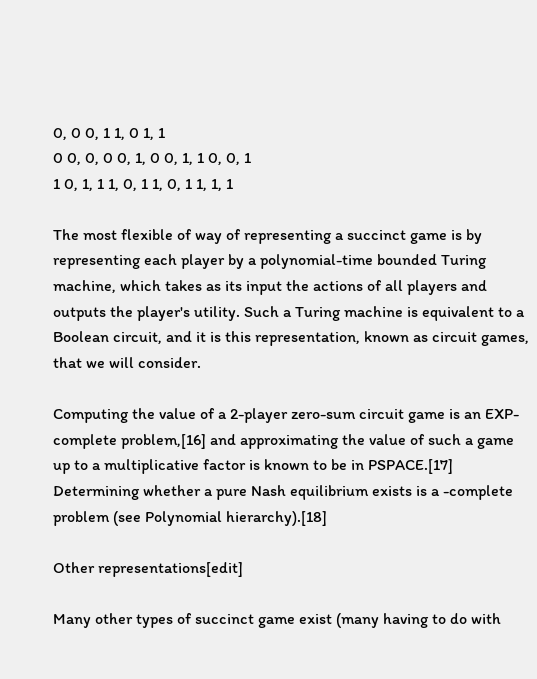0, 0 0, 1 1, 0 1, 1
0 0, 0, 0 0, 1, 0 0, 1, 1 0, 0, 1
1 0, 1, 1 1, 0, 1 1, 0, 1 1, 1, 1

The most flexible of way of representing a succinct game is by representing each player by a polynomial-time bounded Turing machine, which takes as its input the actions of all players and outputs the player's utility. Such a Turing machine is equivalent to a Boolean circuit, and it is this representation, known as circuit games, that we will consider.

Computing the value of a 2-player zero-sum circuit game is an EXP-complete problem,[16] and approximating the value of such a game up to a multiplicative factor is known to be in PSPACE.[17] Determining whether a pure Nash equilibrium exists is a -complete problem (see Polynomial hierarchy).[18]

Other representations[edit]

Many other types of succinct game exist (many having to do with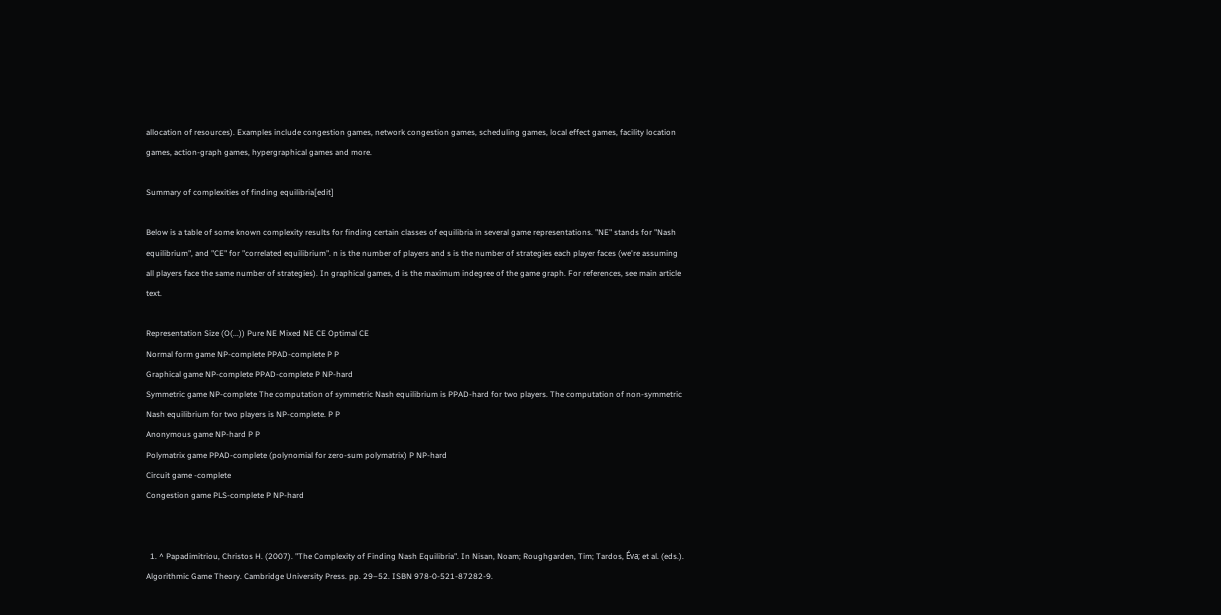allocation of resources). Examples include congestion games, network congestion games, scheduling games, local effect games, facility location games, action-graph games, hypergraphical games and more.

Summary of complexities of finding equilibria[edit]

Below is a table of some known complexity results for finding certain classes of equilibria in several game representations. "NE" stands for "Nash equilibrium", and "CE" for "correlated equilibrium". n is the number of players and s is the number of strategies each player faces (we're assuming all players face the same number of strategies). In graphical games, d is the maximum indegree of the game graph. For references, see main article text.

Representation Size (O(...)) Pure NE Mixed NE CE Optimal CE
Normal form game NP-complete PPAD-complete P P
Graphical game NP-complete PPAD-complete P NP-hard
Symmetric game NP-complete The computation of symmetric Nash equilibrium is PPAD-hard for two players. The computation of non-symmetric Nash equilibrium for two players is NP-complete. P P
Anonymous game NP-hard P P
Polymatrix game PPAD-complete (polynomial for zero-sum polymatrix) P NP-hard
Circuit game -complete
Congestion game PLS-complete P NP-hard


  1. ^ Papadimitriou, Christos H. (2007). "The Complexity of Finding Nash Equilibria". In Nisan, Noam; Roughgarden, Tim; Tardos, Éva; et al. (eds.). Algorithmic Game Theory. Cambridge University Press. pp. 29–52. ISBN 978-0-521-87282-9.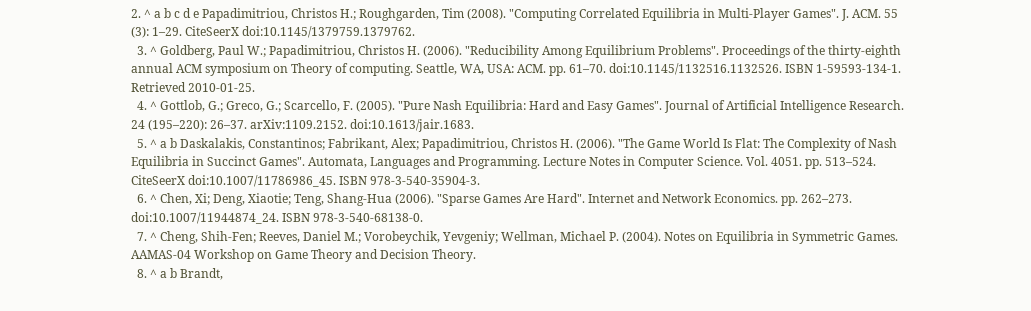2. ^ a b c d e Papadimitriou, Christos H.; Roughgarden, Tim (2008). "Computing Correlated Equilibria in Multi-Player Games". J. ACM. 55 (3): 1–29. CiteSeerX doi:10.1145/1379759.1379762.
  3. ^ Goldberg, Paul W.; Papadimitriou, Christos H. (2006). "Reducibility Among Equilibrium Problems". Proceedings of the thirty-eighth annual ACM symposium on Theory of computing. Seattle, WA, USA: ACM. pp. 61–70. doi:10.1145/1132516.1132526. ISBN 1-59593-134-1. Retrieved 2010-01-25.
  4. ^ Gottlob, G.; Greco, G.; Scarcello, F. (2005). "Pure Nash Equilibria: Hard and Easy Games". Journal of Artificial Intelligence Research. 24 (195–220): 26–37. arXiv:1109.2152. doi:10.1613/jair.1683.
  5. ^ a b Daskalakis, Constantinos; Fabrikant, Alex; Papadimitriou, Christos H. (2006). "The Game World Is Flat: The Complexity of Nash Equilibria in Succinct Games". Automata, Languages and Programming. Lecture Notes in Computer Science. Vol. 4051. pp. 513–524. CiteSeerX doi:10.1007/11786986_45. ISBN 978-3-540-35904-3.
  6. ^ Chen, Xi; Deng, Xiaotie; Teng, Shang-Hua (2006). "Sparse Games Are Hard". Internet and Network Economics. pp. 262–273. doi:10.1007/11944874_24. ISBN 978-3-540-68138-0.
  7. ^ Cheng, Shih-Fen; Reeves, Daniel M.; Vorobeychik, Yevgeniy; Wellman, Michael P. (2004). Notes on Equilibria in Symmetric Games. AAMAS-04 Workshop on Game Theory and Decision Theory.
  8. ^ a b Brandt,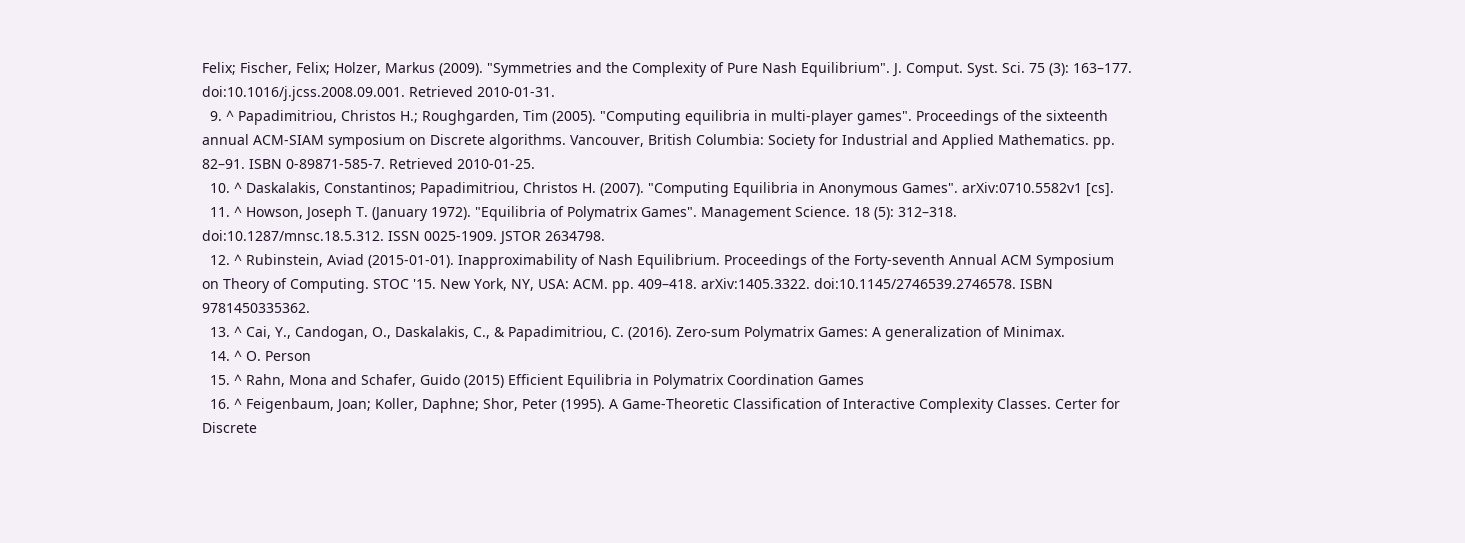Felix; Fischer, Felix; Holzer, Markus (2009). "Symmetries and the Complexity of Pure Nash Equilibrium". J. Comput. Syst. Sci. 75 (3): 163–177. doi:10.1016/j.jcss.2008.09.001. Retrieved 2010-01-31.
  9. ^ Papadimitriou, Christos H.; Roughgarden, Tim (2005). "Computing equilibria in multi-player games". Proceedings of the sixteenth annual ACM-SIAM symposium on Discrete algorithms. Vancouver, British Columbia: Society for Industrial and Applied Mathematics. pp. 82–91. ISBN 0-89871-585-7. Retrieved 2010-01-25.
  10. ^ Daskalakis, Constantinos; Papadimitriou, Christos H. (2007). "Computing Equilibria in Anonymous Games". arXiv:0710.5582v1 [cs].
  11. ^ Howson, Joseph T. (January 1972). "Equilibria of Polymatrix Games". Management Science. 18 (5): 312–318. doi:10.1287/mnsc.18.5.312. ISSN 0025-1909. JSTOR 2634798.
  12. ^ Rubinstein, Aviad (2015-01-01). Inapproximability of Nash Equilibrium. Proceedings of the Forty-seventh Annual ACM Symposium on Theory of Computing. STOC '15. New York, NY, USA: ACM. pp. 409–418. arXiv:1405.3322. doi:10.1145/2746539.2746578. ISBN 9781450335362.
  13. ^ Cai, Y., Candogan, O., Daskalakis, C., & Papadimitriou, C. (2016). Zero-sum Polymatrix Games: A generalization of Minimax.
  14. ^ O. Person
  15. ^ Rahn, Mona and Schafer, Guido (2015) Efficient Equilibria in Polymatrix Coordination Games
  16. ^ Feigenbaum, Joan; Koller, Daphne; Shor, Peter (1995). A Game-Theoretic Classification of Interactive Complexity Classes. Certer for Discrete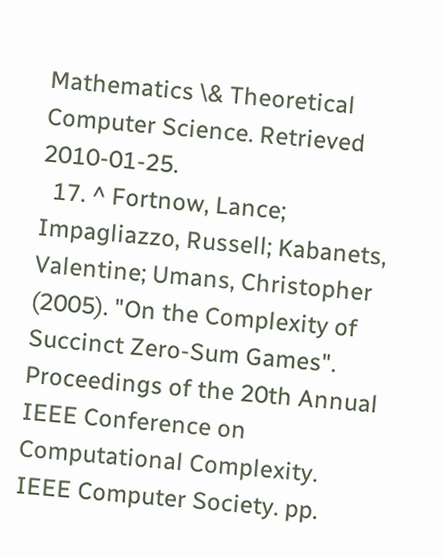Mathematics \& Theoretical Computer Science. Retrieved 2010-01-25.
  17. ^ Fortnow, Lance; Impagliazzo, Russell; Kabanets, Valentine; Umans, Christopher (2005). "On the Complexity of Succinct Zero-Sum Games". Proceedings of the 20th Annual IEEE Conference on Computational Complexity. IEEE Computer Society. pp.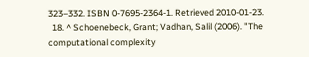323–332. ISBN 0-7695-2364-1. Retrieved 2010-01-23.
  18. ^ Schoenebeck, Grant; Vadhan, Salil (2006). "The computational complexity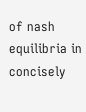of nash equilibria in concisely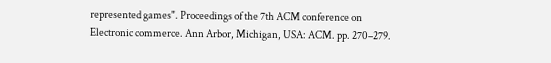represented games". Proceedings of the 7th ACM conference on Electronic commerce. Ann Arbor, Michigan, USA: ACM. pp. 270–279.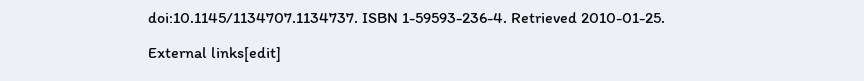doi:10.1145/1134707.1134737. ISBN 1-59593-236-4. Retrieved 2010-01-25.

External links[edit]